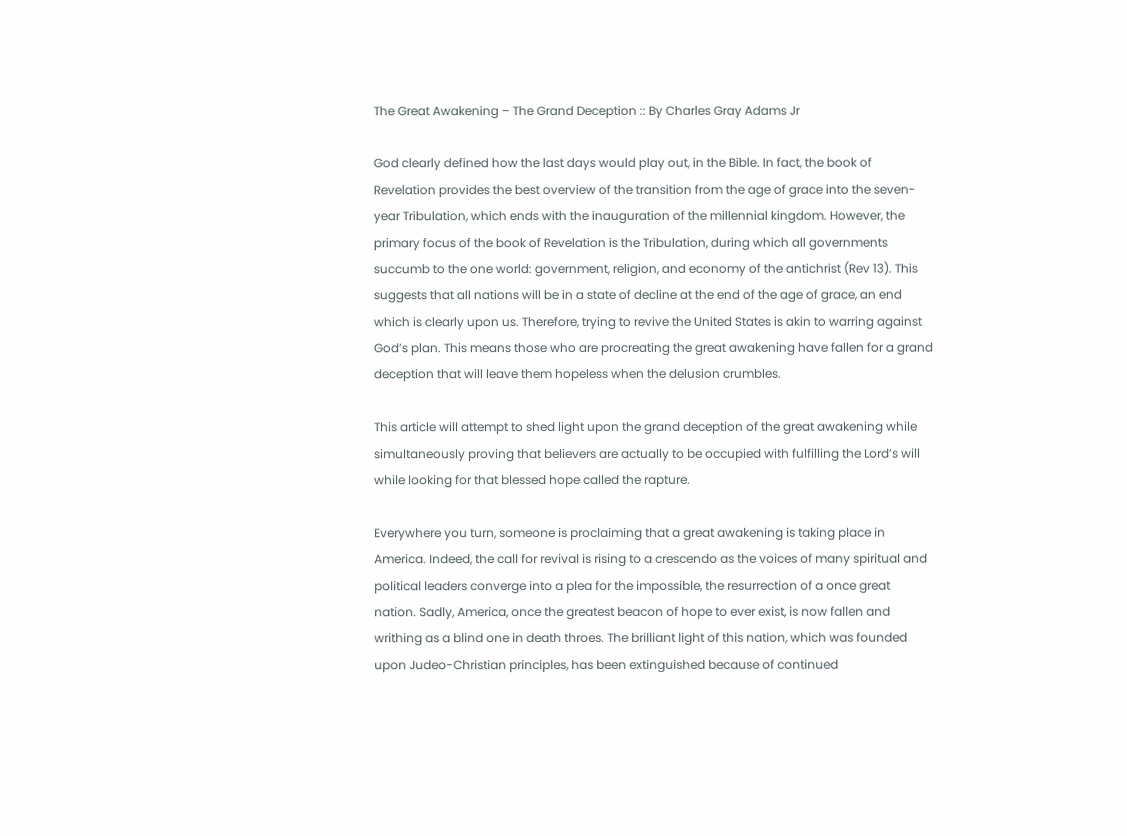The Great Awakening – The Grand Deception :: By Charles Gray Adams Jr

God clearly defined how the last days would play out, in the Bible. In fact, the book of Revelation provides the best overview of the transition from the age of grace into the seven-year Tribulation, which ends with the inauguration of the millennial kingdom. However, the primary focus of the book of Revelation is the Tribulation, during which all governments succumb to the one world: government, religion, and economy of the antichrist (Rev 13). This suggests that all nations will be in a state of decline at the end of the age of grace, an end which is clearly upon us. Therefore, trying to revive the United States is akin to warring against God’s plan. This means those who are procreating the great awakening have fallen for a grand deception that will leave them hopeless when the delusion crumbles.

This article will attempt to shed light upon the grand deception of the great awakening while simultaneously proving that believers are actually to be occupied with fulfilling the Lord’s will while looking for that blessed hope called the rapture.

Everywhere you turn, someone is proclaiming that a great awakening is taking place in America. Indeed, the call for revival is rising to a crescendo as the voices of many spiritual and political leaders converge into a plea for the impossible, the resurrection of a once great nation. Sadly, America, once the greatest beacon of hope to ever exist, is now fallen and writhing as a blind one in death throes. The brilliant light of this nation, which was founded upon Judeo-Christian principles, has been extinguished because of continued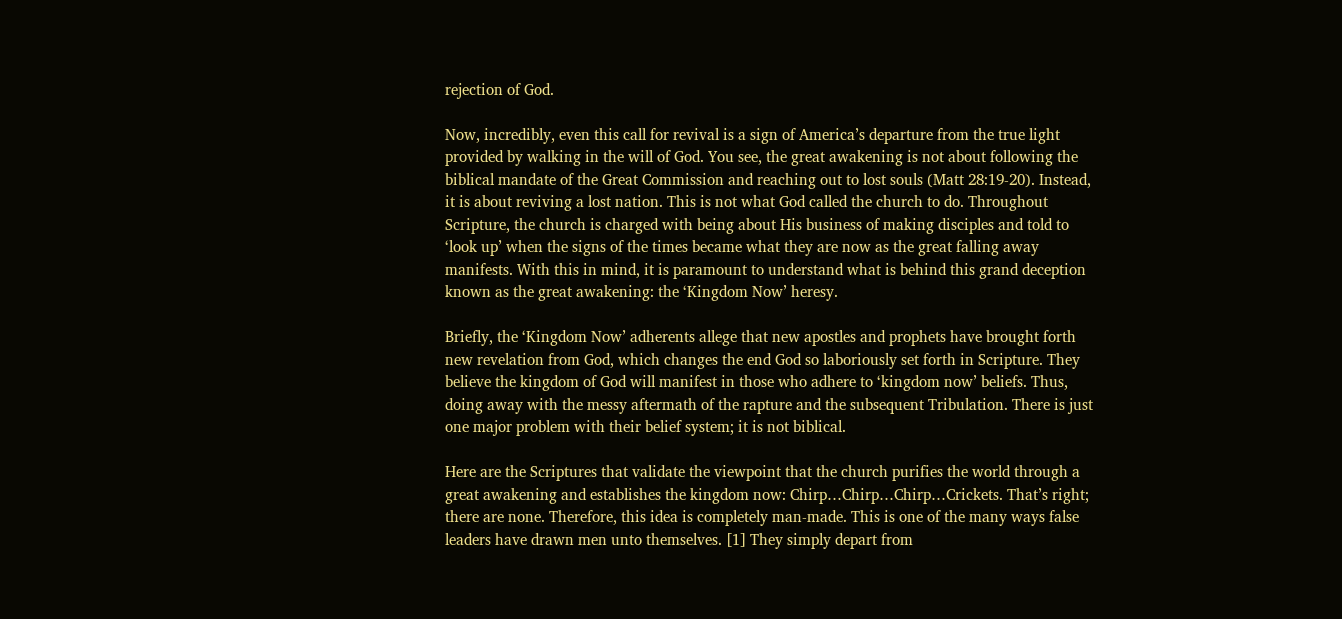rejection of God.

Now, incredibly, even this call for revival is a sign of America’s departure from the true light provided by walking in the will of God. You see, the great awakening is not about following the biblical mandate of the Great Commission and reaching out to lost souls (Matt 28:19-20). Instead, it is about reviving a lost nation. This is not what God called the church to do. Throughout Scripture, the church is charged with being about His business of making disciples and told to ‘look up’ when the signs of the times became what they are now as the great falling away manifests. With this in mind, it is paramount to understand what is behind this grand deception known as the great awakening: the ‘Kingdom Now’ heresy.

Briefly, the ‘Kingdom Now’ adherents allege that new apostles and prophets have brought forth new revelation from God, which changes the end God so laboriously set forth in Scripture. They believe the kingdom of God will manifest in those who adhere to ‘kingdom now’ beliefs. Thus, doing away with the messy aftermath of the rapture and the subsequent Tribulation. There is just one major problem with their belief system; it is not biblical.

Here are the Scriptures that validate the viewpoint that the church purifies the world through a great awakening and establishes the kingdom now: Chirp…Chirp…Chirp…Crickets. That’s right; there are none. Therefore, this idea is completely man-made. This is one of the many ways false leaders have drawn men unto themselves. [1] They simply depart from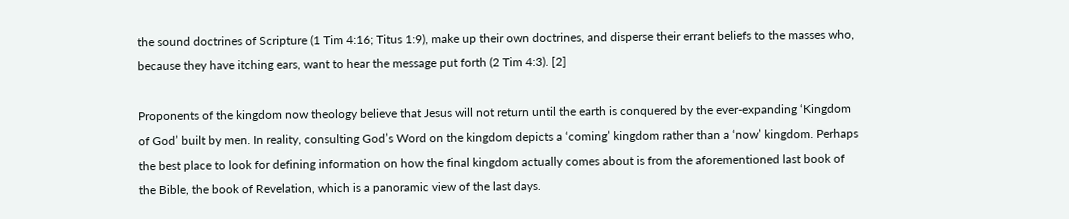the sound doctrines of Scripture (1 Tim 4:16; Titus 1:9), make up their own doctrines, and disperse their errant beliefs to the masses who, because they have itching ears, want to hear the message put forth (2 Tim 4:3). [2]

Proponents of the kingdom now theology believe that Jesus will not return until the earth is conquered by the ever-expanding ‘Kingdom of God’ built by men. In reality, consulting God’s Word on the kingdom depicts a ‘coming’ kingdom rather than a ‘now’ kingdom. Perhaps the best place to look for defining information on how the final kingdom actually comes about is from the aforementioned last book of the Bible, the book of Revelation, which is a panoramic view of the last days.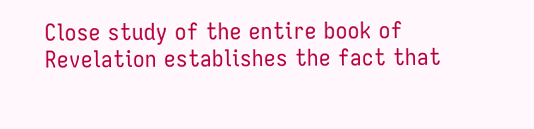Close study of the entire book of Revelation establishes the fact that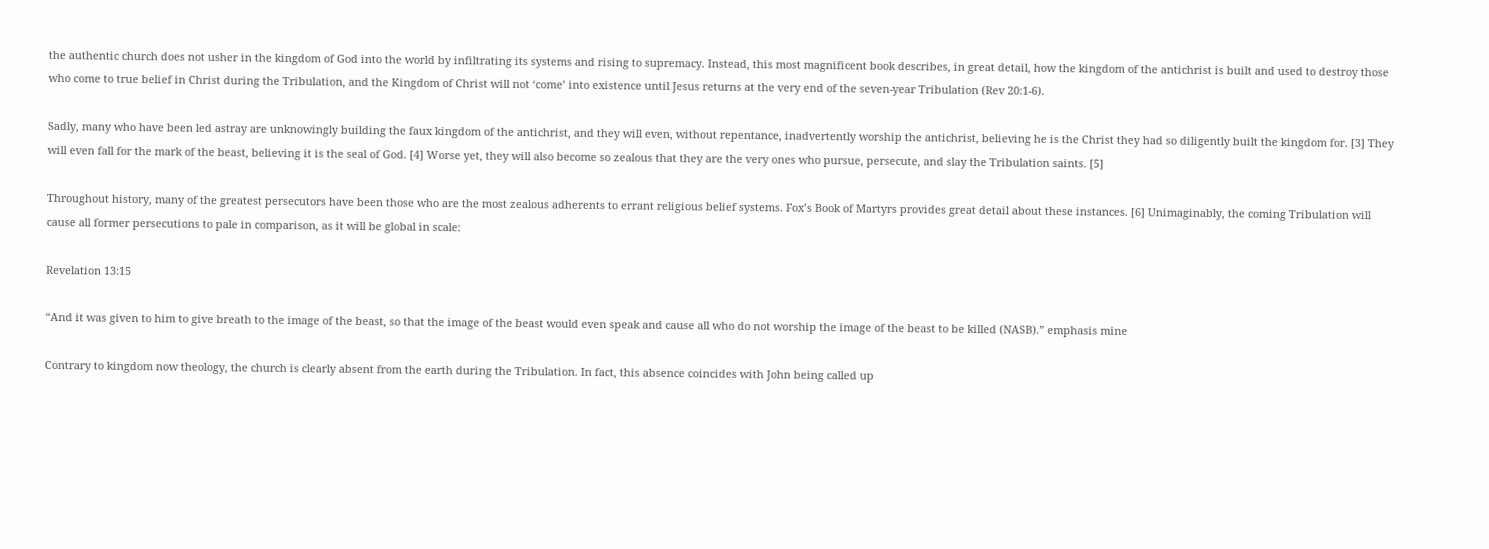the authentic church does not usher in the kingdom of God into the world by infiltrating its systems and rising to supremacy. Instead, this most magnificent book describes, in great detail, how the kingdom of the antichrist is built and used to destroy those who come to true belief in Christ during the Tribulation, and the Kingdom of Christ will not ‘come’ into existence until Jesus returns at the very end of the seven-year Tribulation (Rev 20:1-6).

Sadly, many who have been led astray are unknowingly building the faux kingdom of the antichrist, and they will even, without repentance, inadvertently worship the antichrist, believing he is the Christ they had so diligently built the kingdom for. [3] They will even fall for the mark of the beast, believing it is the seal of God. [4] Worse yet, they will also become so zealous that they are the very ones who pursue, persecute, and slay the Tribulation saints. [5]

Throughout history, many of the greatest persecutors have been those who are the most zealous adherents to errant religious belief systems. Fox’s Book of Martyrs provides great detail about these instances. [6] Unimaginably, the coming Tribulation will cause all former persecutions to pale in comparison, as it will be global in scale:

Revelation 13:15

“And it was given to him to give breath to the image of the beast, so that the image of the beast would even speak and cause all who do not worship the image of the beast to be killed (NASB).” emphasis mine

Contrary to kingdom now theology, the church is clearly absent from the earth during the Tribulation. In fact, this absence coincides with John being called up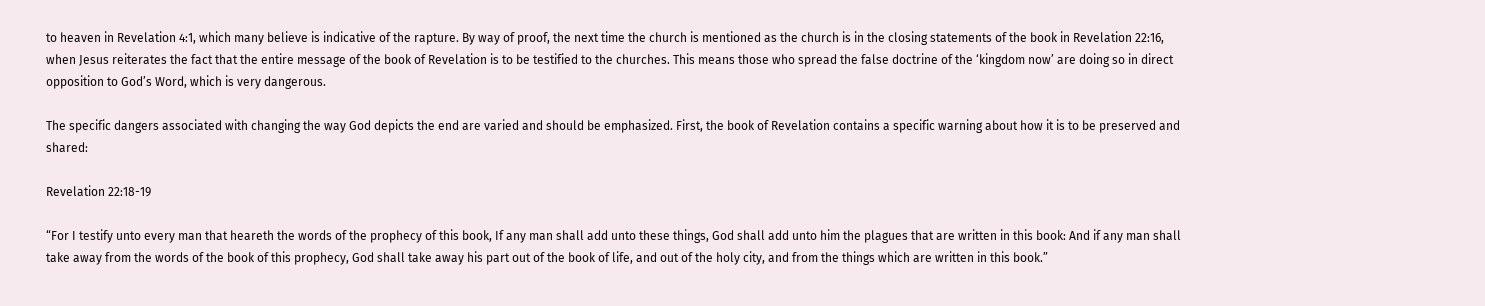to heaven in Revelation 4:1, which many believe is indicative of the rapture. By way of proof, the next time the church is mentioned as the church is in the closing statements of the book in Revelation 22:16, when Jesus reiterates the fact that the entire message of the book of Revelation is to be testified to the churches. This means those who spread the false doctrine of the ‘kingdom now’ are doing so in direct opposition to God’s Word, which is very dangerous.

The specific dangers associated with changing the way God depicts the end are varied and should be emphasized. First, the book of Revelation contains a specific warning about how it is to be preserved and shared:

Revelation 22:18-19

“For I testify unto every man that heareth the words of the prophecy of this book, If any man shall add unto these things, God shall add unto him the plagues that are written in this book: And if any man shall take away from the words of the book of this prophecy, God shall take away his part out of the book of life, and out of the holy city, and from the things which are written in this book.”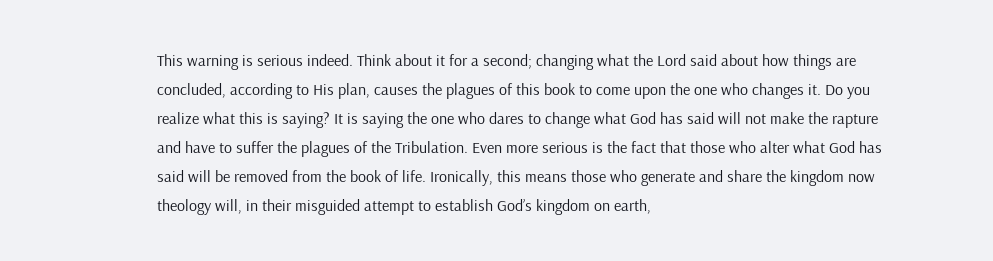This warning is serious indeed. Think about it for a second; changing what the Lord said about how things are concluded, according to His plan, causes the plagues of this book to come upon the one who changes it. Do you realize what this is saying? It is saying the one who dares to change what God has said will not make the rapture and have to suffer the plagues of the Tribulation. Even more serious is the fact that those who alter what God has said will be removed from the book of life. Ironically, this means those who generate and share the kingdom now theology will, in their misguided attempt to establish God’s kingdom on earth,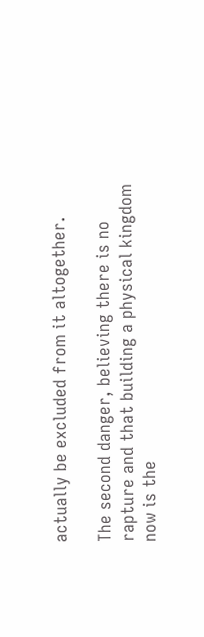actually be excluded from it altogether.

The second danger, believing there is no rapture and that building a physical kingdom now is the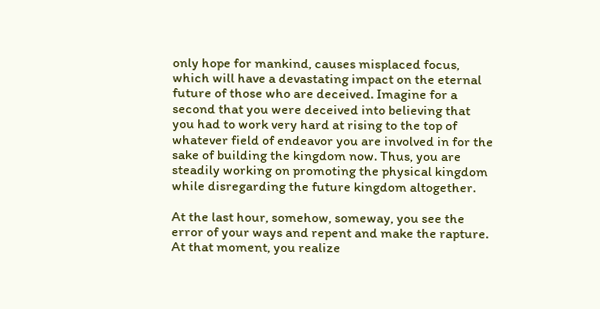only hope for mankind, causes misplaced focus, which will have a devastating impact on the eternal future of those who are deceived. Imagine for a second that you were deceived into believing that you had to work very hard at rising to the top of whatever field of endeavor you are involved in for the sake of building the kingdom now. Thus, you are steadily working on promoting the physical kingdom while disregarding the future kingdom altogether.

At the last hour, somehow, someway, you see the error of your ways and repent and make the rapture. At that moment, you realize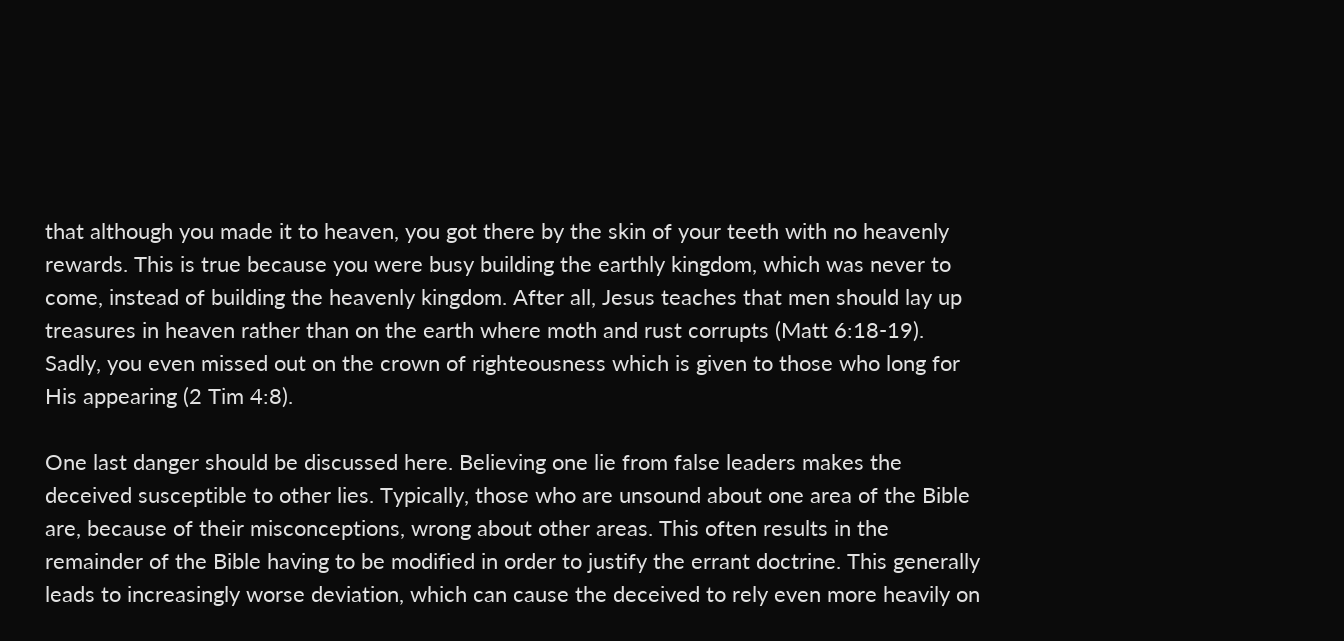that although you made it to heaven, you got there by the skin of your teeth with no heavenly rewards. This is true because you were busy building the earthly kingdom, which was never to come, instead of building the heavenly kingdom. After all, Jesus teaches that men should lay up treasures in heaven rather than on the earth where moth and rust corrupts (Matt 6:18-19). Sadly, you even missed out on the crown of righteousness which is given to those who long for His appearing (2 Tim 4:8).

One last danger should be discussed here. Believing one lie from false leaders makes the deceived susceptible to other lies. Typically, those who are unsound about one area of the Bible are, because of their misconceptions, wrong about other areas. This often results in the remainder of the Bible having to be modified in order to justify the errant doctrine. This generally leads to increasingly worse deviation, which can cause the deceived to rely even more heavily on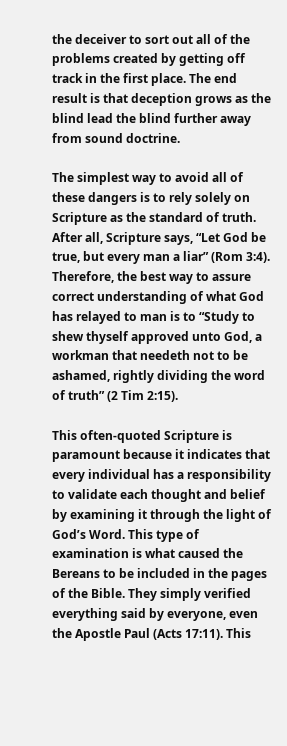the deceiver to sort out all of the problems created by getting off track in the first place. The end result is that deception grows as the blind lead the blind further away from sound doctrine.

The simplest way to avoid all of these dangers is to rely solely on Scripture as the standard of truth. After all, Scripture says, “Let God be true, but every man a liar” (Rom 3:4). Therefore, the best way to assure correct understanding of what God has relayed to man is to “Study to shew thyself approved unto God, a workman that needeth not to be ashamed, rightly dividing the word of truth” (2 Tim 2:15).

This often-quoted Scripture is paramount because it indicates that every individual has a responsibility to validate each thought and belief by examining it through the light of God’s Word. This type of examination is what caused the Bereans to be included in the pages of the Bible. They simply verified everything said by everyone, even the Apostle Paul (Acts 17:11). This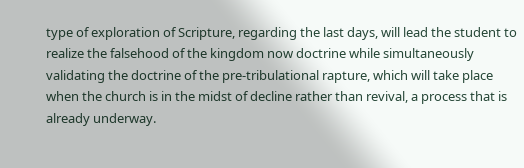type of exploration of Scripture, regarding the last days, will lead the student to realize the falsehood of the kingdom now doctrine while simultaneously validating the doctrine of the pre-tribulational rapture, which will take place when the church is in the midst of decline rather than revival, a process that is already underway.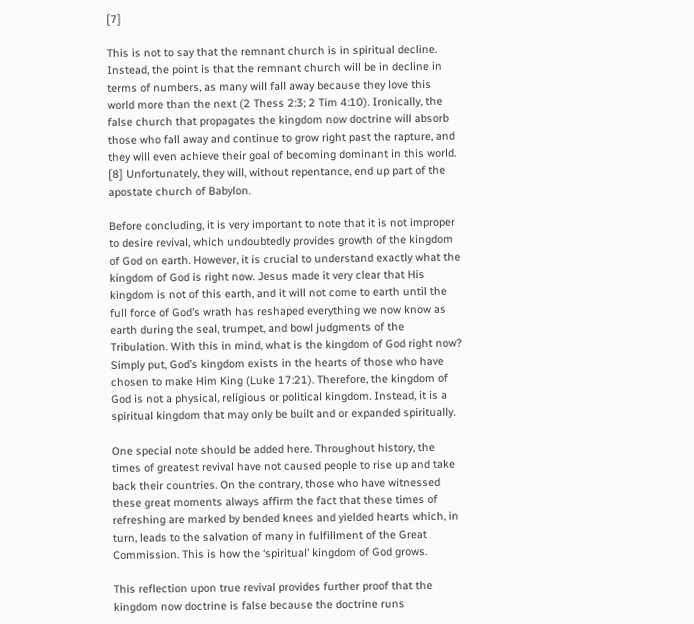[7]

This is not to say that the remnant church is in spiritual decline. Instead, the point is that the remnant church will be in decline in terms of numbers, as many will fall away because they love this world more than the next (2 Thess 2:3; 2 Tim 4:10). Ironically, the false church that propagates the kingdom now doctrine will absorb those who fall away and continue to grow right past the rapture, and they will even achieve their goal of becoming dominant in this world. [8] Unfortunately, they will, without repentance, end up part of the apostate church of Babylon.

Before concluding, it is very important to note that it is not improper to desire revival, which undoubtedly provides growth of the kingdom of God on earth. However, it is crucial to understand exactly what the kingdom of God is right now. Jesus made it very clear that His kingdom is not of this earth, and it will not come to earth until the full force of God’s wrath has reshaped everything we now know as earth during the seal, trumpet, and bowl judgments of the Tribulation. With this in mind, what is the kingdom of God right now? Simply put, God’s kingdom exists in the hearts of those who have chosen to make Him King (Luke 17:21). Therefore, the kingdom of God is not a physical, religious or political kingdom. Instead, it is a spiritual kingdom that may only be built and or expanded spiritually.

One special note should be added here. Throughout history, the times of greatest revival have not caused people to rise up and take back their countries. On the contrary, those who have witnessed these great moments always affirm the fact that these times of refreshing are marked by bended knees and yielded hearts which, in turn, leads to the salvation of many in fulfillment of the Great Commission. This is how the ‘spiritual’ kingdom of God grows.

This reflection upon true revival provides further proof that the kingdom now doctrine is false because the doctrine runs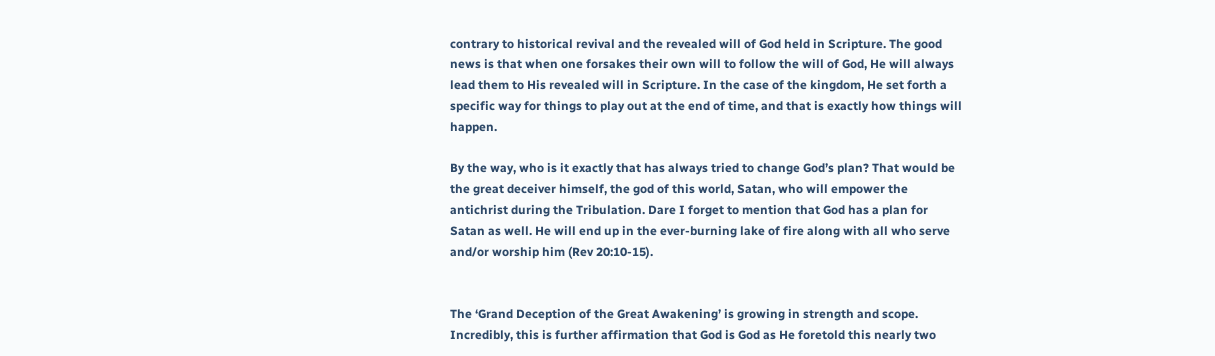contrary to historical revival and the revealed will of God held in Scripture. The good news is that when one forsakes their own will to follow the will of God, He will always lead them to His revealed will in Scripture. In the case of the kingdom, He set forth a specific way for things to play out at the end of time, and that is exactly how things will happen.

By the way, who is it exactly that has always tried to change God’s plan? That would be the great deceiver himself, the god of this world, Satan, who will empower the antichrist during the Tribulation. Dare I forget to mention that God has a plan for Satan as well. He will end up in the ever-burning lake of fire along with all who serve and/or worship him (Rev 20:10-15).


The ‘Grand Deception of the Great Awakening’ is growing in strength and scope. Incredibly, this is further affirmation that God is God as He foretold this nearly two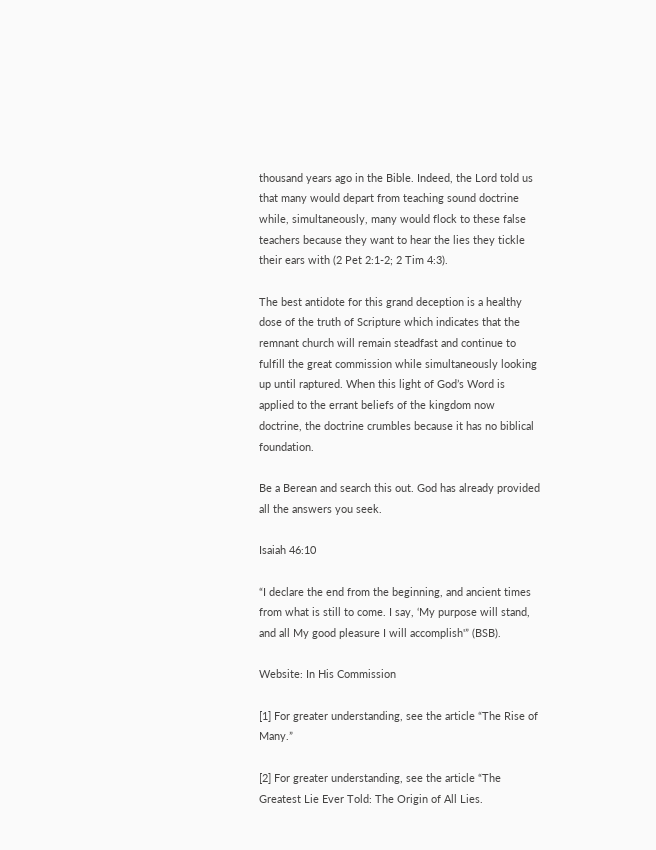thousand years ago in the Bible. Indeed, the Lord told us that many would depart from teaching sound doctrine while, simultaneously, many would flock to these false teachers because they want to hear the lies they tickle their ears with (2 Pet 2:1-2; 2 Tim 4:3).

The best antidote for this grand deception is a healthy dose of the truth of Scripture which indicates that the remnant church will remain steadfast and continue to fulfill the great commission while simultaneously looking up until raptured. When this light of God’s Word is applied to the errant beliefs of the kingdom now doctrine, the doctrine crumbles because it has no biblical foundation.

Be a Berean and search this out. God has already provided all the answers you seek.

Isaiah 46:10

“I declare the end from the beginning, and ancient times from what is still to come. I say, ‘My purpose will stand, and all My good pleasure I will accomplish'” (BSB).

Website: In His Commission

[1] For greater understanding, see the article “The Rise of Many.”

[2] For greater understanding, see the article “The Greatest Lie Ever Told: The Origin of All Lies.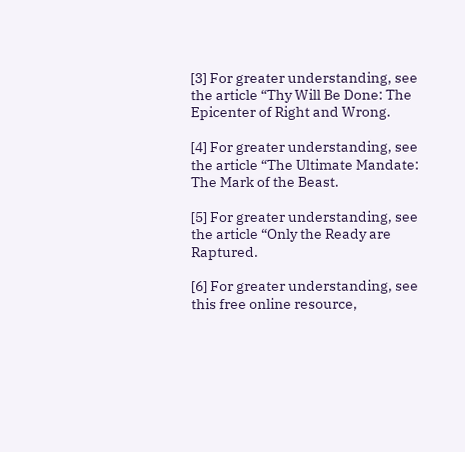[3] For greater understanding, see the article “Thy Will Be Done: The Epicenter of Right and Wrong.

[4] For greater understanding, see the article “The Ultimate Mandate: The Mark of the Beast.

[5] For greater understanding, see the article “Only the Ready are Raptured.

[6] For greater understanding, see this free online resource,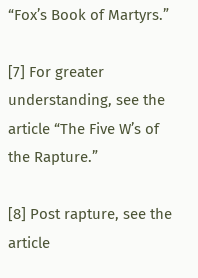“Fox’s Book of Martyrs.”

[7] For greater understanding, see the article “The Five W’s of the Rapture.”

[8] Post rapture, see the article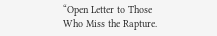“Open Letter to Those Who Miss the Rapture.